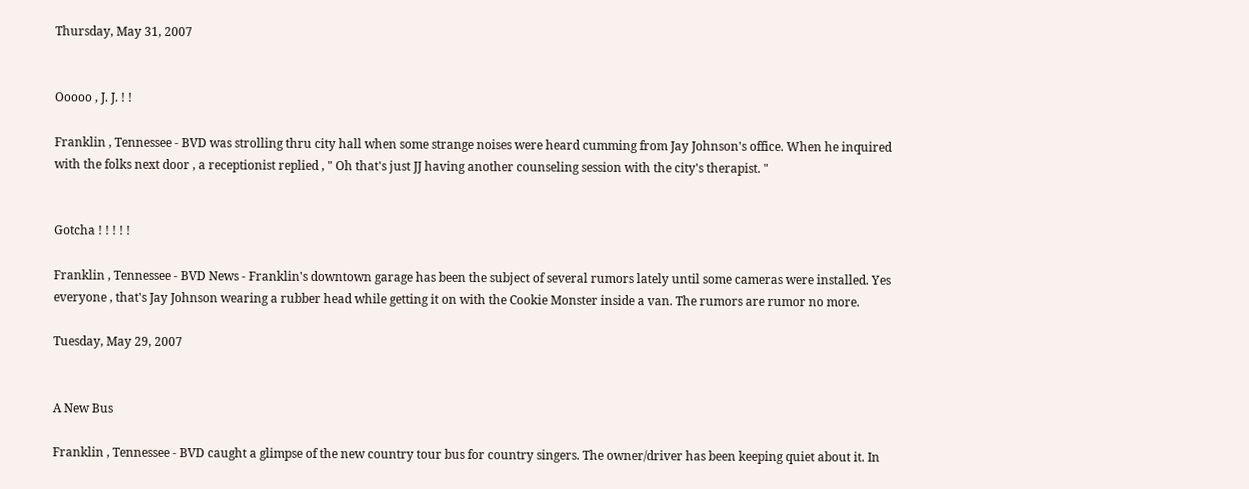Thursday, May 31, 2007


Ooooo , J. J. ! !

Franklin , Tennessee - BVD was strolling thru city hall when some strange noises were heard cumming from Jay Johnson's office. When he inquired with the folks next door , a receptionist replied , " Oh that's just JJ having another counseling session with the city's therapist. "


Gotcha ! ! ! ! !

Franklin , Tennessee - BVD News - Franklin's downtown garage has been the subject of several rumors lately until some cameras were installed. Yes everyone , that's Jay Johnson wearing a rubber head while getting it on with the Cookie Monster inside a van. The rumors are rumor no more.

Tuesday, May 29, 2007


A New Bus

Franklin , Tennessee - BVD caught a glimpse of the new country tour bus for country singers. The owner/driver has been keeping quiet about it. In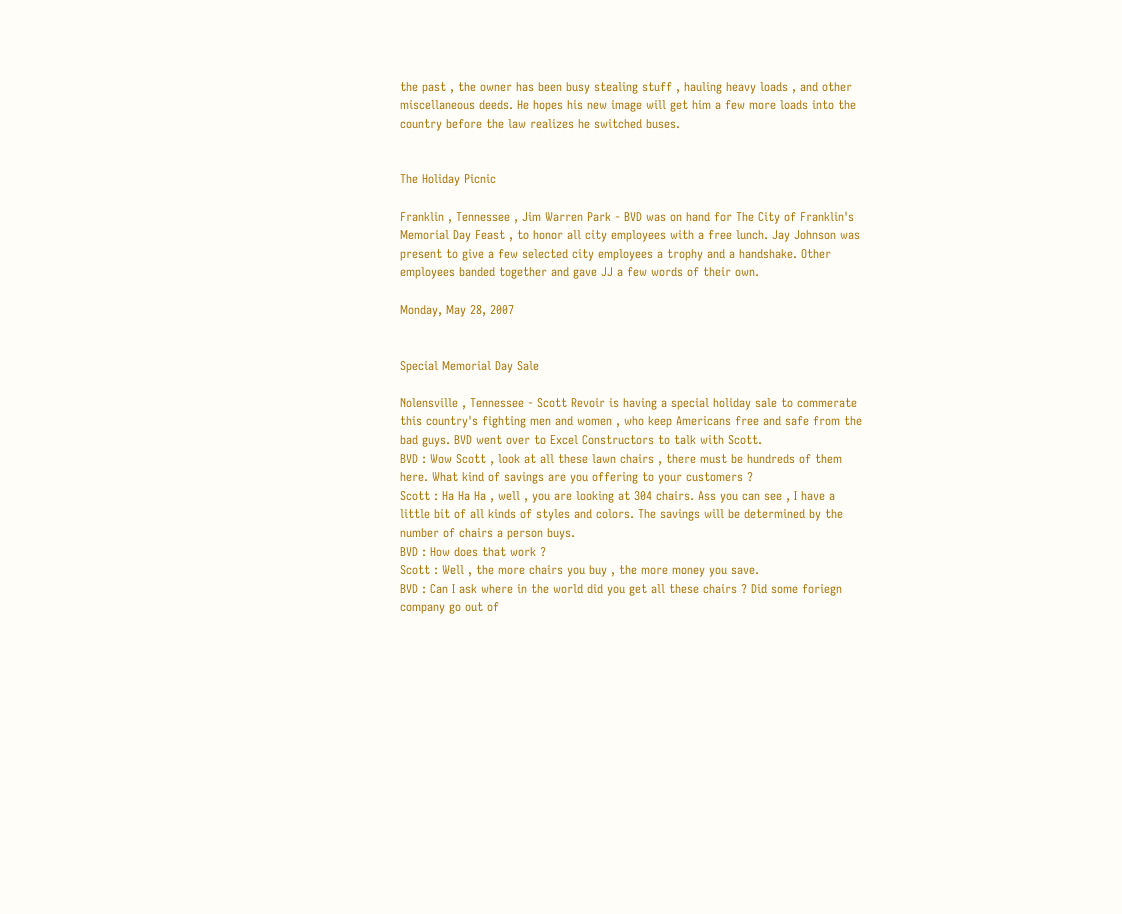the past , the owner has been busy stealing stuff , hauling heavy loads , and other miscellaneous deeds. He hopes his new image will get him a few more loads into the country before the law realizes he switched buses.


The Holiday Picnic

Franklin , Tennessee , Jim Warren Park - BVD was on hand for The City of Franklin's Memorial Day Feast , to honor all city employees with a free lunch. Jay Johnson was present to give a few selected city employees a trophy and a handshake. Other employees banded together and gave JJ a few words of their own.

Monday, May 28, 2007


Special Memorial Day Sale

Nolensville , Tennessee - Scott Revoir is having a special holiday sale to commerate this country's fighting men and women , who keep Americans free and safe from the bad guys. BVD went over to Excel Constructors to talk with Scott.
BVD : Wow Scott , look at all these lawn chairs , there must be hundreds of them here. What kind of savings are you offering to your customers ?
Scott : Ha Ha Ha , well , you are looking at 304 chairs. Ass you can see , I have a little bit of all kinds of styles and colors. The savings will be determined by the number of chairs a person buys.
BVD : How does that work ?
Scott : Well , the more chairs you buy , the more money you save.
BVD : Can I ask where in the world did you get all these chairs ? Did some foriegn company go out of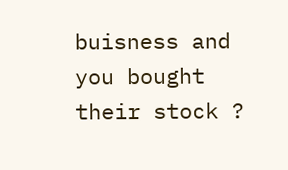buisness and you bought their stock ?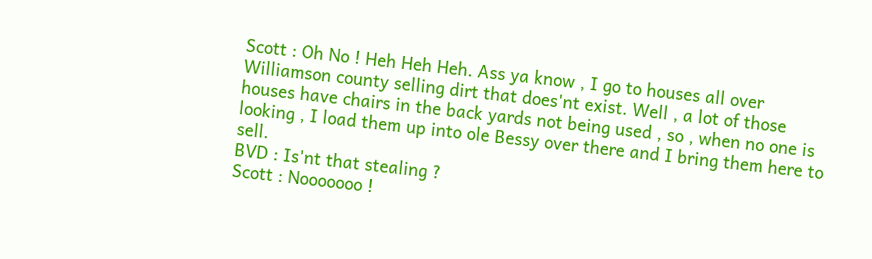Scott : Oh No ! Heh Heh Heh. Ass ya know , I go to houses all over Williamson county selling dirt that does'nt exist. Well , a lot of those houses have chairs in the back yards not being used , so , when no one is looking , I load them up into ole Bessy over there and I bring them here to sell.
BVD : Is'nt that stealing ?
Scott : Nooooooo !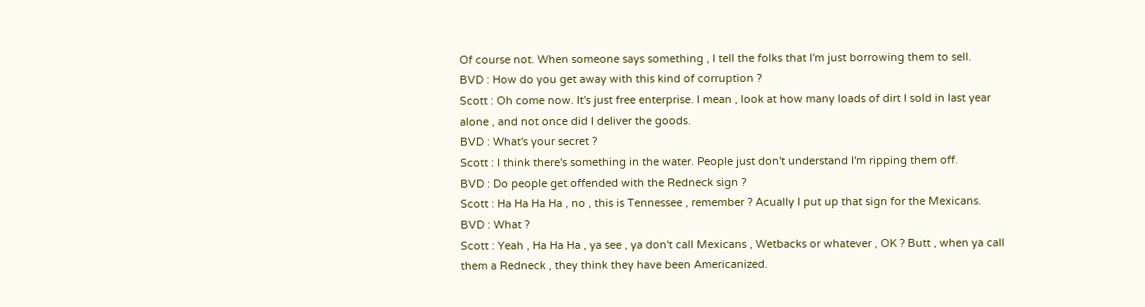Of course not. When someone says something , I tell the folks that I'm just borrowing them to sell.
BVD : How do you get away with this kind of corruption ?
Scott : Oh come now. It's just free enterprise. I mean , look at how many loads of dirt I sold in last year alone , and not once did I deliver the goods.
BVD : What's your secret ?
Scott : I think there's something in the water. People just don't understand I'm ripping them off.
BVD : Do people get offended with the Redneck sign ?
Scott : Ha Ha Ha Ha , no , this is Tennessee , remember ? Acually I put up that sign for the Mexicans.
BVD : What ?
Scott : Yeah , Ha Ha Ha , ya see , ya don't call Mexicans , Wetbacks or whatever , OK ? Butt , when ya call them a Redneck , they think they have been Americanized.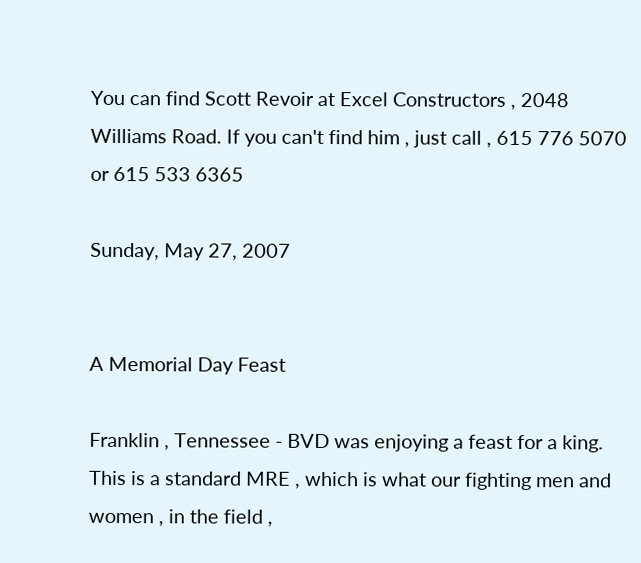You can find Scott Revoir at Excel Constructors , 2048 Williams Road. If you can't find him , just call , 615 776 5070 or 615 533 6365

Sunday, May 27, 2007


A Memorial Day Feast

Franklin , Tennessee - BVD was enjoying a feast for a king. This is a standard MRE , which is what our fighting men and women , in the field ,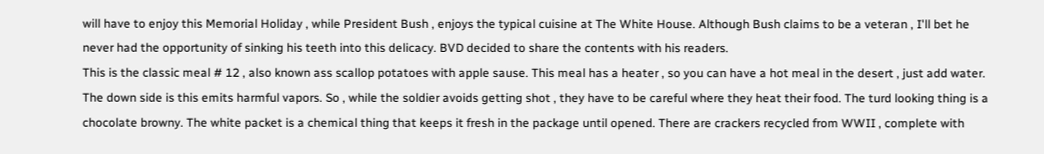will have to enjoy this Memorial Holiday , while President Bush , enjoys the typical cuisine at The White House. Although Bush claims to be a veteran , I'll bet he never had the opportunity of sinking his teeth into this delicacy. BVD decided to share the contents with his readers.
This is the classic meal # 12 , also known ass scallop potatoes with apple sause. This meal has a heater , so you can have a hot meal in the desert , just add water. The down side is this emits harmful vapors. So , while the soldier avoids getting shot , they have to be careful where they heat their food. The turd looking thing is a chocolate browny. The white packet is a chemical thing that keeps it fresh in the package until opened. There are crackers recycled from WWII , complete with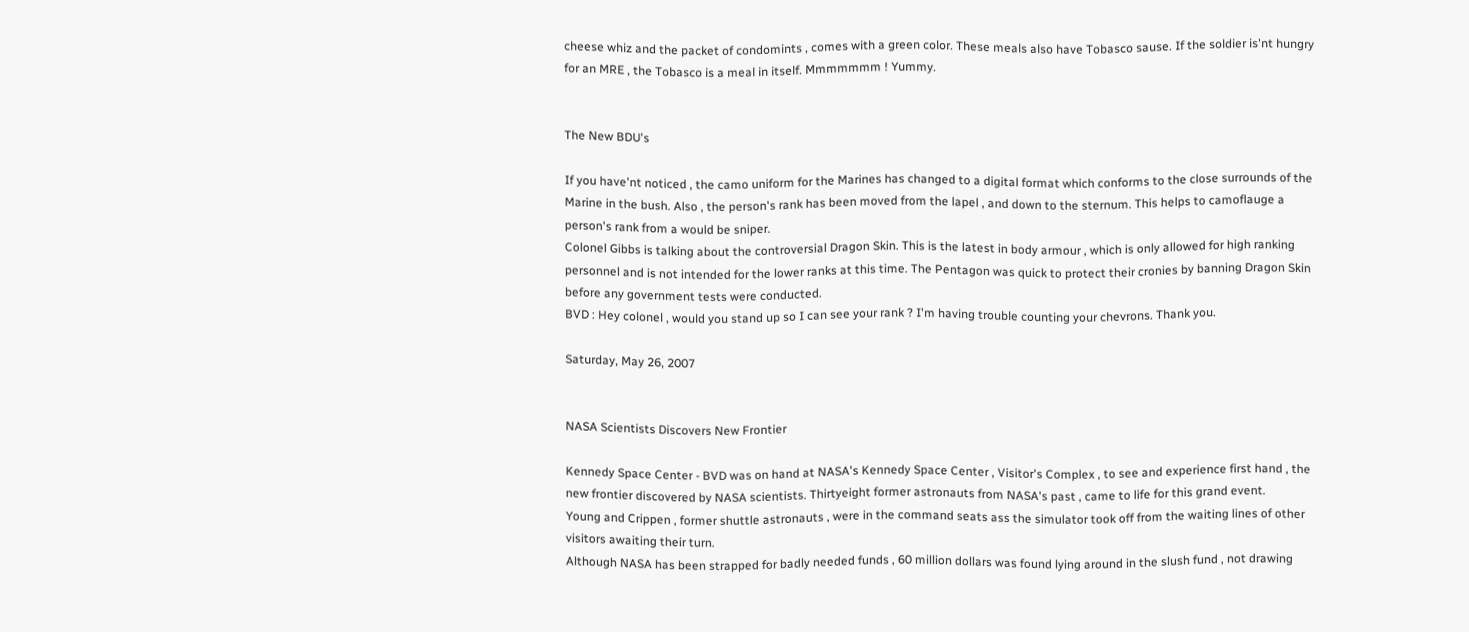cheese whiz and the packet of condomints , comes with a green color. These meals also have Tobasco sause. If the soldier is'nt hungry for an MRE , the Tobasco is a meal in itself. Mmmmmmm ! Yummy.


The New BDU's

If you have'nt noticed , the camo uniform for the Marines has changed to a digital format which conforms to the close surrounds of the Marine in the bush. Also , the person's rank has been moved from the lapel , and down to the sternum. This helps to camoflauge a person's rank from a would be sniper.
Colonel Gibbs is talking about the controversial Dragon Skin. This is the latest in body armour , which is only allowed for high ranking personnel and is not intended for the lower ranks at this time. The Pentagon was quick to protect their cronies by banning Dragon Skin before any government tests were conducted.
BVD : Hey colonel , would you stand up so I can see your rank ? I'm having trouble counting your chevrons. Thank you.

Saturday, May 26, 2007


NASA Scientists Discovers New Frontier

Kennedy Space Center - BVD was on hand at NASA's Kennedy Space Center , Visitor's Complex , to see and experience first hand , the new frontier discovered by NASA scientists. Thirtyeight former astronauts from NASA's past , came to life for this grand event.
Young and Crippen , former shuttle astronauts , were in the command seats ass the simulator took off from the waiting lines of other visitors awaiting their turn.
Although NASA has been strapped for badly needed funds , 60 million dollars was found lying around in the slush fund , not drawing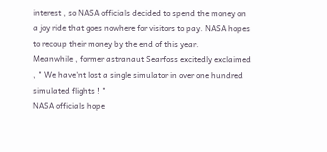interest , so NASA officials decided to spend the money on a joy ride that goes nowhere for visitors to pay. NASA hopes to recoup their money by the end of this year.
Meanwhile , former astranaut Searfoss excitedly exclaimed , " We have'nt lost a single simulator in over one hundred simulated flights ! "
NASA officials hope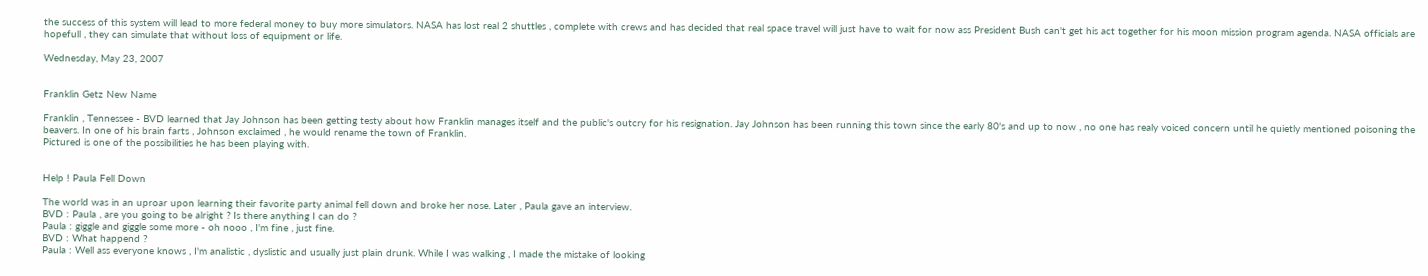the success of this system will lead to more federal money to buy more simulators. NASA has lost real 2 shuttles , complete with crews and has decided that real space travel will just have to wait for now ass President Bush can't get his act together for his moon mission program agenda. NASA officials are hopefull , they can simulate that without loss of equipment or life.

Wednesday, May 23, 2007


Franklin Getz New Name

Franklin , Tennessee - BVD learned that Jay Johnson has been getting testy about how Franklin manages itself and the public's outcry for his resignation. Jay Johnson has been running this town since the early 80's and up to now , no one has realy voiced concern until he quietly mentioned poisoning the beavers. In one of his brain farts , Johnson exclaimed , he would rename the town of Franklin.
Pictured is one of the possibilities he has been playing with.


Help ! Paula Fell Down

The world was in an uproar upon learning their favorite party animal fell down and broke her nose. Later , Paula gave an interview.
BVD : Paula , are you going to be alright ? Is there anything I can do ?
Paula : giggle and giggle some more - oh nooo , I'm fine , just fine.
BVD : What happend ?
Paula : Well ass everyone knows , I'm analistic , dyslistic and usually just plain drunk. While I was walking , I made the mistake of looking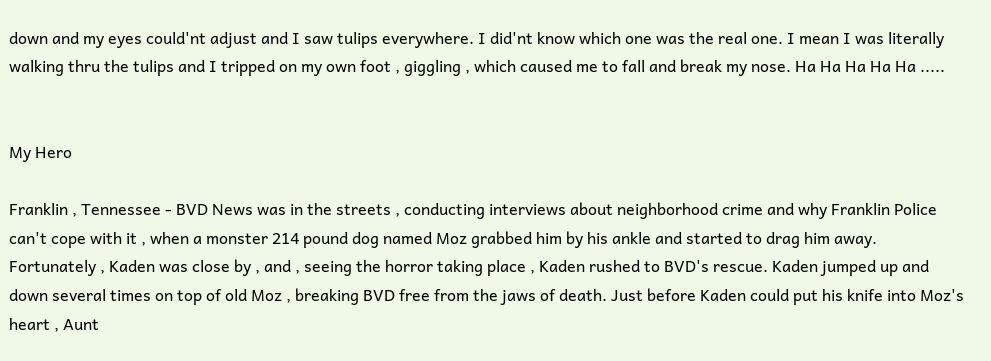down and my eyes could'nt adjust and I saw tulips everywhere. I did'nt know which one was the real one. I mean I was literally walking thru the tulips and I tripped on my own foot , giggling , which caused me to fall and break my nose. Ha Ha Ha Ha Ha .....


My Hero

Franklin , Tennessee - BVD News was in the streets , conducting interviews about neighborhood crime and why Franklin Police can't cope with it , when a monster 214 pound dog named Moz grabbed him by his ankle and started to drag him away. Fortunately , Kaden was close by , and , seeing the horror taking place , Kaden rushed to BVD's rescue. Kaden jumped up and down several times on top of old Moz , breaking BVD free from the jaws of death. Just before Kaden could put his knife into Moz's heart , Aunt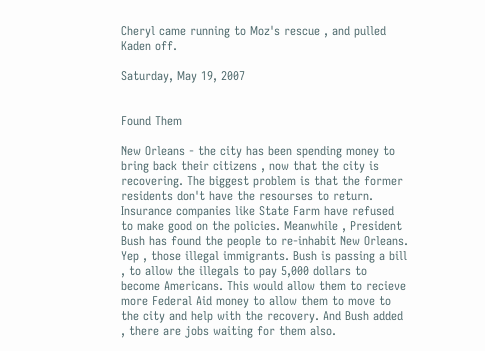Cheryl came running to Moz's rescue , and pulled Kaden off.

Saturday, May 19, 2007


Found Them

New Orleans - the city has been spending money to bring back their citizens , now that the city is recovering. The biggest problem is that the former residents don't have the resourses to return. Insurance companies like State Farm have refused to make good on the policies. Meanwhile , President Bush has found the people to re-inhabit New Orleans. Yep , those illegal immigrants. Bush is passing a bill , to allow the illegals to pay 5,000 dollars to become Americans. This would allow them to recieve more Federal Aid money to allow them to move to the city and help with the recovery. And Bush added , there are jobs waiting for them also.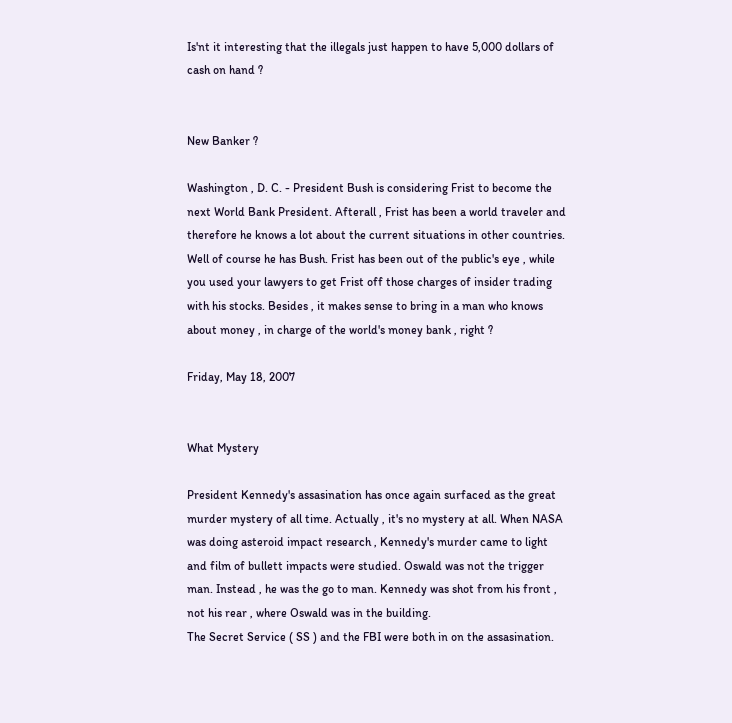Is'nt it interesting that the illegals just happen to have 5,000 dollars of cash on hand ?


New Banker ?

Washington , D. C. - President Bush is considering Frist to become the next World Bank President. Afterall , Frist has been a world traveler and therefore he knows a lot about the current situations in other countries.
Well of course he has Bush. Frist has been out of the public's eye , while you used your lawyers to get Frist off those charges of insider trading with his stocks. Besides , it makes sense to bring in a man who knows about money , in charge of the world's money bank , right ?

Friday, May 18, 2007


What Mystery

President Kennedy's assasination has once again surfaced as the great murder mystery of all time. Actually , it's no mystery at all. When NASA was doing asteroid impact research , Kennedy's murder came to light and film of bullett impacts were studied. Oswald was not the trigger man. Instead , he was the go to man. Kennedy was shot from his front , not his rear , where Oswald was in the building.
The Secret Service ( SS ) and the FBI were both in on the assasination.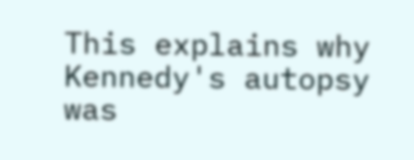This explains why Kennedy's autopsy was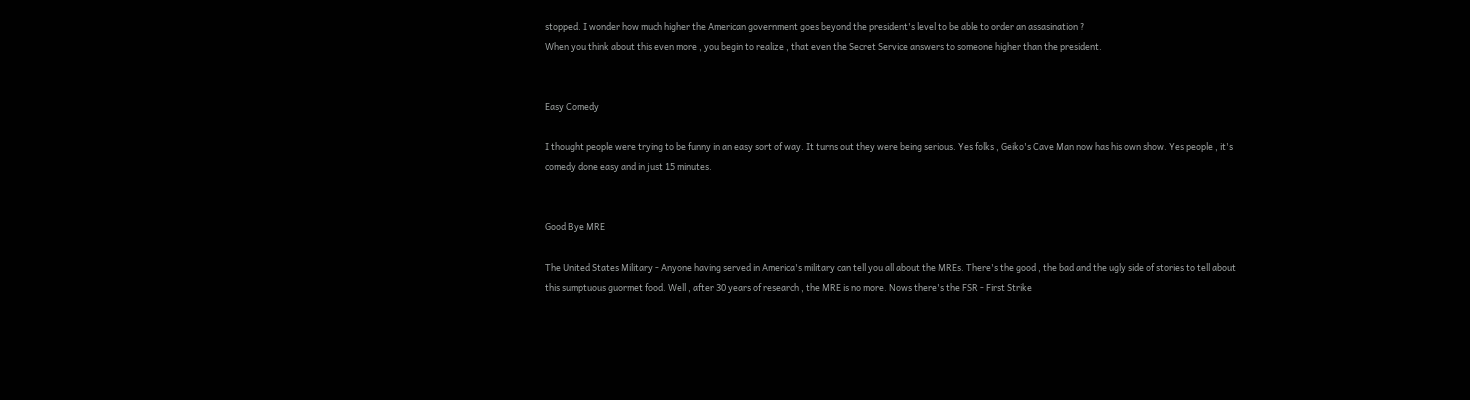stopped. I wonder how much higher the American government goes beyond the president's level to be able to order an assasination ?
When you think about this even more , you begin to realize , that even the Secret Service answers to someone higher than the president.


Easy Comedy

I thought people were trying to be funny in an easy sort of way. It turns out they were being serious. Yes folks , Geiko's Cave Man now has his own show. Yes people , it's comedy done easy and in just 15 minutes.


Good Bye MRE

The United States Military - Anyone having served in America's military can tell you all about the MREs. There's the good , the bad and the ugly side of stories to tell about this sumptuous guormet food. Well , after 30 years of research , the MRE is no more. Nows there's the FSR - First Strike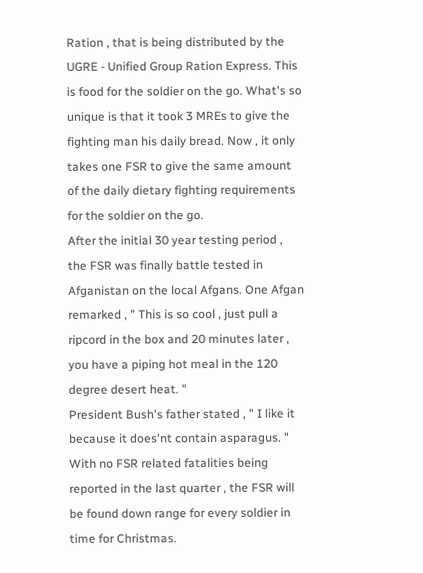Ration , that is being distributed by the UGRE - Unified Group Ration Express. This is food for the soldier on the go. What's so unique is that it took 3 MREs to give the fighting man his daily bread. Now , it only takes one FSR to give the same amount of the daily dietary fighting requirements for the soldier on the go.
After the initial 30 year testing period , the FSR was finally battle tested in Afganistan on the local Afgans. One Afgan remarked , " This is so cool , just pull a ripcord in the box and 20 minutes later , you have a piping hot meal in the 120 degree desert heat. "
President Bush's father stated , " I like it because it does'nt contain asparagus. "
With no FSR related fatalities being reported in the last quarter , the FSR will be found down range for every soldier in time for Christmas.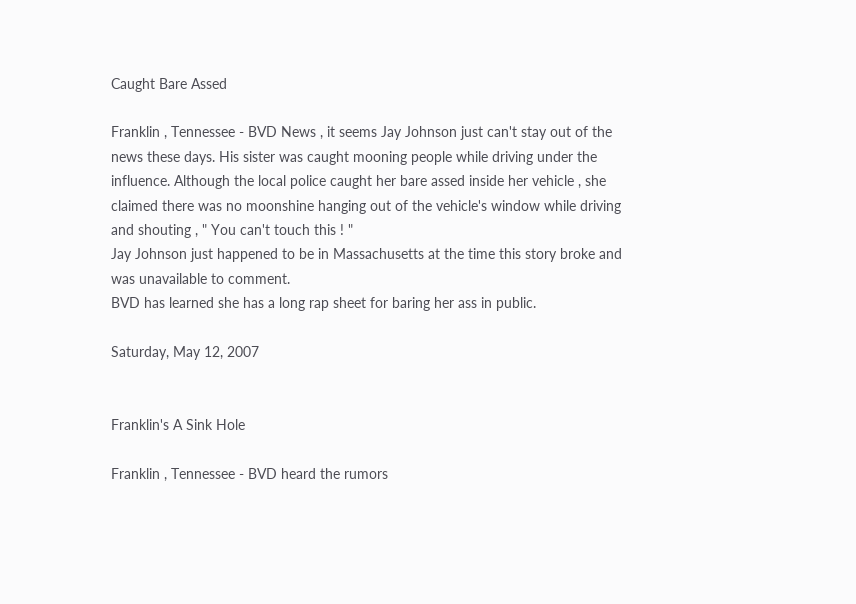Caught Bare Assed

Franklin , Tennessee - BVD News , it seems Jay Johnson just can't stay out of the news these days. His sister was caught mooning people while driving under the influence. Although the local police caught her bare assed inside her vehicle , she claimed there was no moonshine hanging out of the vehicle's window while driving and shouting , " You can't touch this ! "
Jay Johnson just happened to be in Massachusetts at the time this story broke and was unavailable to comment.
BVD has learned she has a long rap sheet for baring her ass in public.

Saturday, May 12, 2007


Franklin's A Sink Hole

Franklin , Tennessee - BVD heard the rumors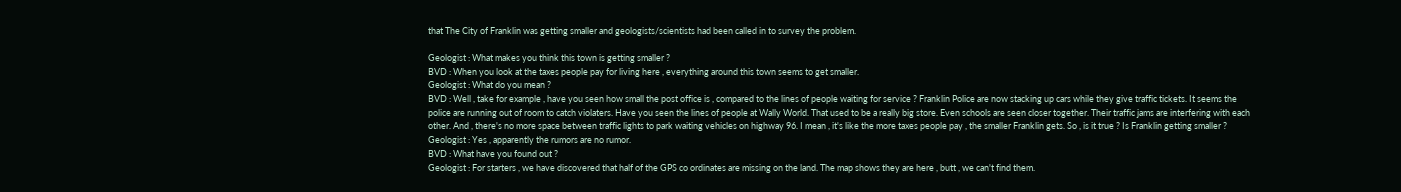that The City of Franklin was getting smaller and geologists/scientists had been called in to survey the problem.

Geologist : What makes you think this town is getting smaller ?
BVD : When you look at the taxes people pay for living here , everything around this town seems to get smaller.
Geologist : What do you mean ?
BVD : Well , take for example , have you seen how small the post office is , compared to the lines of people waiting for service ? Franklin Police are now stacking up cars while they give traffic tickets. It seems the police are running out of room to catch violaters. Have you seen the lines of people at Wally World. That used to be a really big store. Even schools are seen closer together. Their traffic jams are interfering with each other. And , there's no more space between traffic lights to park waiting vehicles on highway 96. I mean , it's like the more taxes people pay , the smaller Franklin gets. So , is it true ? Is Franklin getting smaller ?
Geologist : Yes , apparently the rumors are no rumor.
BVD : What have you found out ?
Geologist : For starters , we have discovered that half of the GPS co ordinates are missing on the land. The map shows they are here , butt , we can't find them.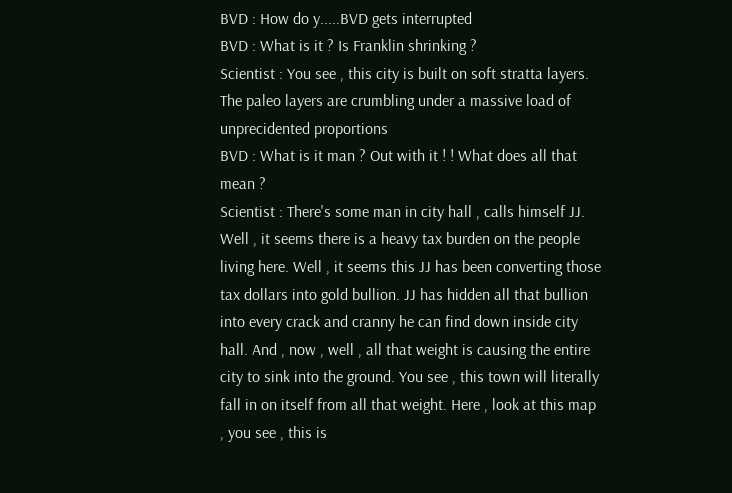BVD : How do y.....BVD gets interrupted
BVD : What is it ? Is Franklin shrinking ?
Scientist : You see , this city is built on soft stratta layers. The paleo layers are crumbling under a massive load of unprecidented proportions
BVD : What is it man ? Out with it ! ! What does all that mean ?
Scientist : There's some man in city hall , calls himself JJ. Well , it seems there is a heavy tax burden on the people living here. Well , it seems this JJ has been converting those tax dollars into gold bullion. JJ has hidden all that bullion into every crack and cranny he can find down inside city hall. And , now , well , all that weight is causing the entire city to sink into the ground. You see , this town will literally fall in on itself from all that weight. Here , look at this map , you see , this is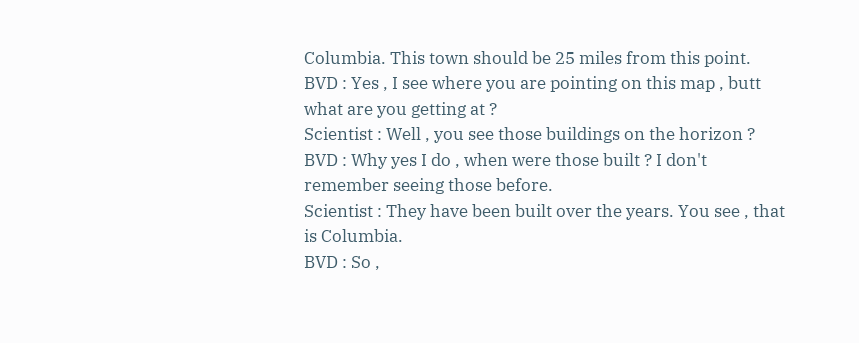Columbia. This town should be 25 miles from this point.
BVD : Yes , I see where you are pointing on this map , butt what are you getting at ?
Scientist : Well , you see those buildings on the horizon ?
BVD : Why yes I do , when were those built ? I don't remember seeing those before.
Scientist : They have been built over the years. You see , that is Columbia.
BVD : So ,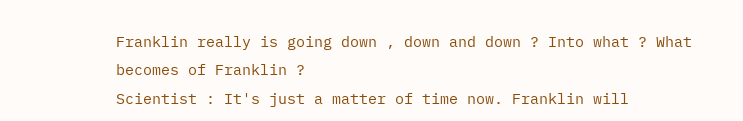Franklin really is going down , down and down ? Into what ? What becomes of Franklin ?
Scientist : It's just a matter of time now. Franklin will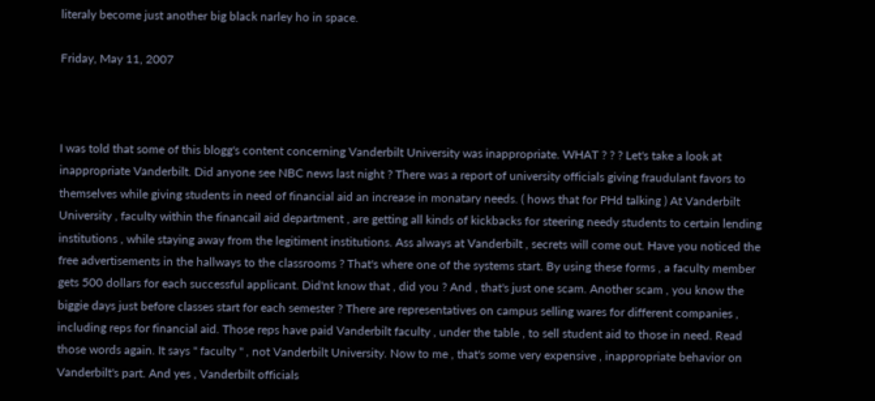literaly become just another big black narley ho in space.

Friday, May 11, 2007



I was told that some of this blogg's content concerning Vanderbilt University was inappropriate. WHAT ? ? ? Let's take a look at inappropriate Vanderbilt. Did anyone see NBC news last night ? There was a report of university officials giving fraudulant favors to themselves while giving students in need of financial aid an increase in monatary needs. ( hows that for PHd talking ) At Vanderbilt University , faculty within the financail aid department , are getting all kinds of kickbacks for steering needy students to certain lending institutions , while staying away from the legitiment institutions. Ass always at Vanderbilt , secrets will come out. Have you noticed the free advertisements in the hallways to the classrooms ? That's where one of the systems start. By using these forms , a faculty member gets 500 dollars for each successful applicant. Did'nt know that , did you ? And , that's just one scam. Another scam , you know the biggie days just before classes start for each semester ? There are representatives on campus selling wares for different companies , including reps for financial aid. Those reps have paid Vanderbilt faculty , under the table , to sell student aid to those in need. Read those words again. It says " faculty " , not Vanderbilt University. Now to me , that's some very expensive , inappropriate behavior on Vanderbilt's part. And yes , Vanderbilt officials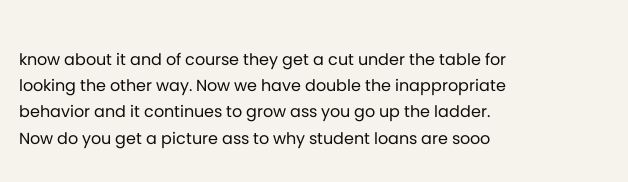know about it and of course they get a cut under the table for looking the other way. Now we have double the inappropriate behavior and it continues to grow ass you go up the ladder. Now do you get a picture ass to why student loans are sooo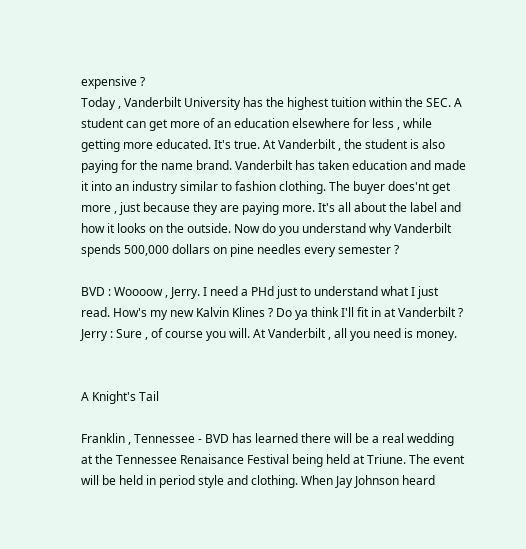expensive ?
Today , Vanderbilt University has the highest tuition within the SEC. A student can get more of an education elsewhere for less , while getting more educated. It's true. At Vanderbilt , the student is also paying for the name brand. Vanderbilt has taken education and made it into an industry similar to fashion clothing. The buyer does'nt get more , just because they are paying more. It's all about the label and how it looks on the outside. Now do you understand why Vanderbilt spends 500,000 dollars on pine needles every semester ?

BVD : Woooow , Jerry. I need a PHd just to understand what I just read. How's my new Kalvin Klines ? Do ya think I'll fit in at Vanderbilt ?
Jerry : Sure , of course you will. At Vanderbilt , all you need is money.


A Knight's Tail

Franklin , Tennessee - BVD has learned there will be a real wedding at the Tennessee Renaisance Festival being held at Triune. The event will be held in period style and clothing. When Jay Johnson heard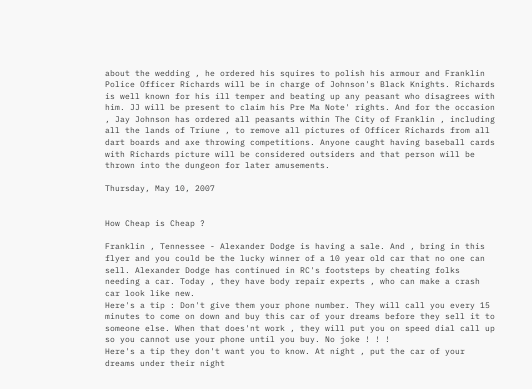about the wedding , he ordered his squires to polish his armour and Franklin Police Officer Richards will be in charge of Johnson's Black Knights. Richards is well known for his ill temper and beating up any peasant who disagrees with him. JJ will be present to claim his Pre Ma Note' rights. And for the occasion , Jay Johnson has ordered all peasants within The City of Franklin , including all the lands of Triune , to remove all pictures of Officer Richards from all dart boards and axe throwing competitions. Anyone caught having baseball cards with Richards picture will be considered outsiders and that person will be thrown into the dungeon for later amusements.

Thursday, May 10, 2007


How Cheap is Cheap ?

Franklin , Tennessee - Alexander Dodge is having a sale. And , bring in this flyer and you could be the lucky winner of a 10 year old car that no one can sell. Alexander Dodge has continued in RC's footsteps by cheating folks needing a car. Today , they have body repair experts , who can make a crash car look like new.
Here's a tip : Don't give them your phone number. They will call you every 15 minutes to come on down and buy this car of your dreams before they sell it to someone else. When that does'nt work , they will put you on speed dial call up so you cannot use your phone until you buy. No joke ! ! !
Here's a tip they don't want you to know. At night , put the car of your dreams under their night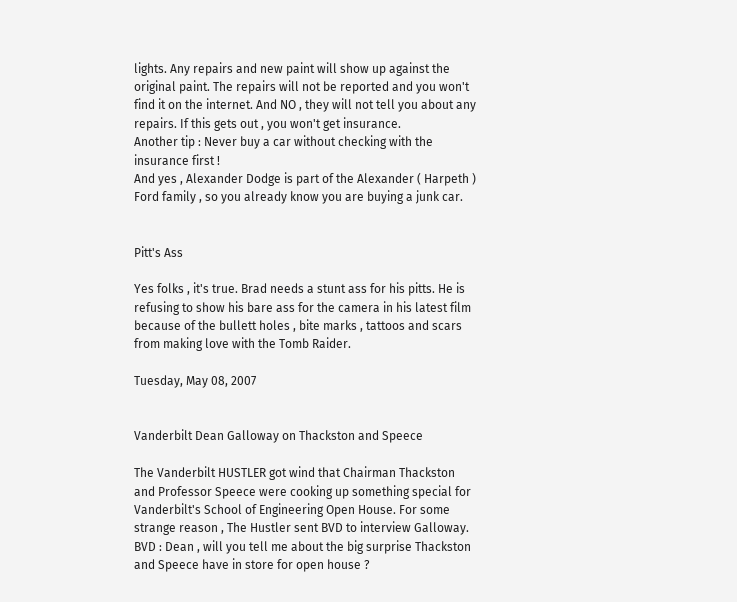lights. Any repairs and new paint will show up against the original paint. The repairs will not be reported and you won't find it on the internet. And NO , they will not tell you about any repairs. If this gets out , you won't get insurance.
Another tip : Never buy a car without checking with the insurance first !
And yes , Alexander Dodge is part of the Alexander ( Harpeth ) Ford family , so you already know you are buying a junk car.


Pitt's Ass

Yes folks , it's true. Brad needs a stunt ass for his pitts. He is refusing to show his bare ass for the camera in his latest film because of the bullett holes , bite marks , tattoos and scars from making love with the Tomb Raider.

Tuesday, May 08, 2007


Vanderbilt Dean Galloway on Thackston and Speece

The Vanderbilt HUSTLER got wind that Chairman Thackston and Professor Speece were cooking up something special for Vanderbilt's School of Engineering Open House. For some strange reason , The Hustler sent BVD to interview Galloway.
BVD : Dean , will you tell me about the big surprise Thackston and Speece have in store for open house ?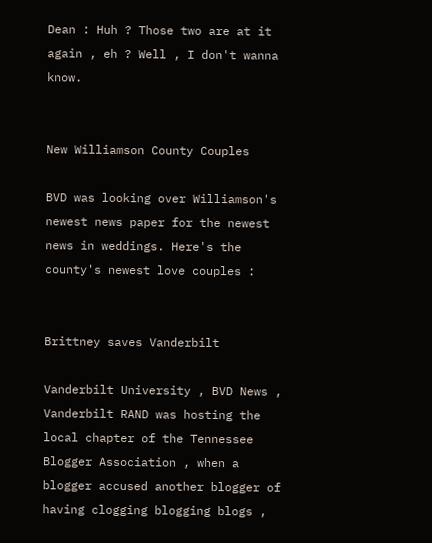Dean : Huh ? Those two are at it again , eh ? Well , I don't wanna know.


New Williamson County Couples

BVD was looking over Williamson's newest news paper for the newest news in weddings. Here's the county's newest love couples :


Brittney saves Vanderbilt

Vanderbilt University , BVD News , Vanderbilt RAND was hosting the local chapter of the Tennessee Blogger Association , when a blogger accused another blogger of having clogging blogging blogs ,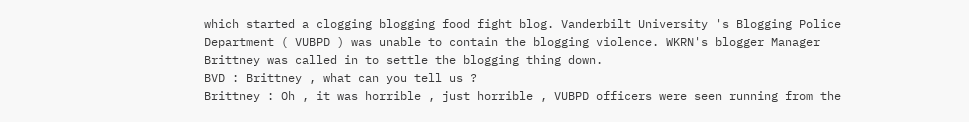which started a clogging blogging food fight blog. Vanderbilt University 's Blogging Police Department ( VUBPD ) was unable to contain the blogging violence. WKRN's blogger Manager Brittney was called in to settle the blogging thing down.
BVD : Brittney , what can you tell us ?
Brittney : Oh , it was horrible , just horrible , VUBPD officers were seen running from the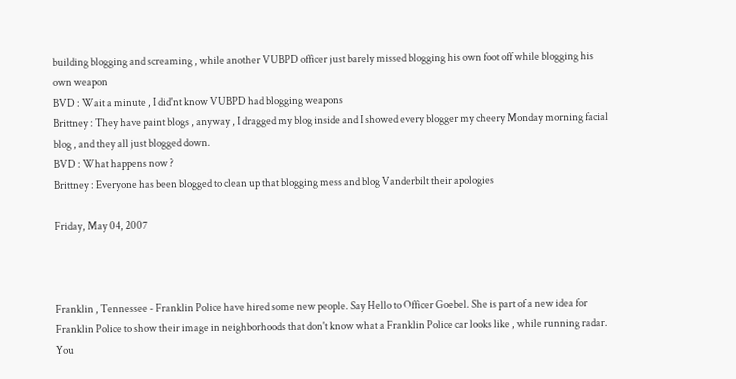building blogging and screaming , while another VUBPD officer just barely missed blogging his own foot off while blogging his own weapon
BVD : Wait a minute , I did'nt know VUBPD had blogging weapons
Brittney : They have paint blogs , anyway , I dragged my blog inside and I showed every blogger my cheery Monday morning facial blog , and they all just blogged down.
BVD : What happens now ?
Brittney : Everyone has been blogged to clean up that blogging mess and blog Vanderbilt their apologies

Friday, May 04, 2007



Franklin , Tennessee - Franklin Police have hired some new people. Say Hello to Officer Goebel. She is part of a new idea for Franklin Police to show their image in neighborhoods that don't know what a Franklin Police car looks like , while running radar. You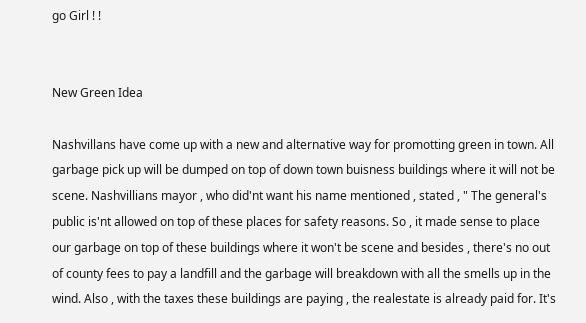go Girl ! !


New Green Idea

Nashvillans have come up with a new and alternative way for promotting green in town. All garbage pick up will be dumped on top of down town buisness buildings where it will not be scene. Nashvillians mayor , who did'nt want his name mentioned , stated , " The general's public is'nt allowed on top of these places for safety reasons. So , it made sense to place our garbage on top of these buildings where it won't be scene and besides , there's no out of county fees to pay a landfill and the garbage will breakdown with all the smells up in the wind. Also , with the taxes these buildings are paying , the realestate is already paid for. It's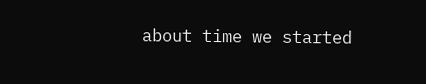about time we started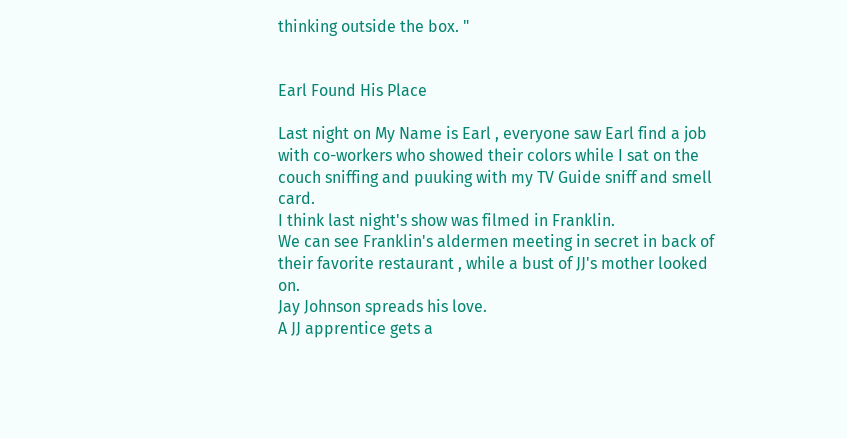thinking outside the box. "


Earl Found His Place

Last night on My Name is Earl , everyone saw Earl find a job with co-workers who showed their colors while I sat on the couch sniffing and puuking with my TV Guide sniff and smell card.
I think last night's show was filmed in Franklin.
We can see Franklin's aldermen meeting in secret in back of their favorite restaurant , while a bust of JJ's mother looked on.
Jay Johnson spreads his love.
A JJ apprentice gets a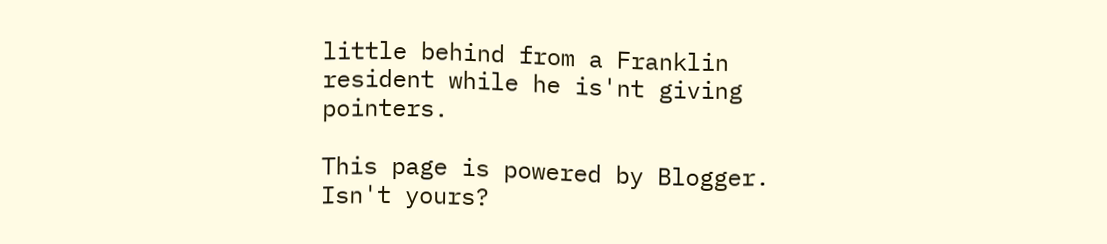little behind from a Franklin resident while he is'nt giving pointers.

This page is powered by Blogger. Isn't yours?